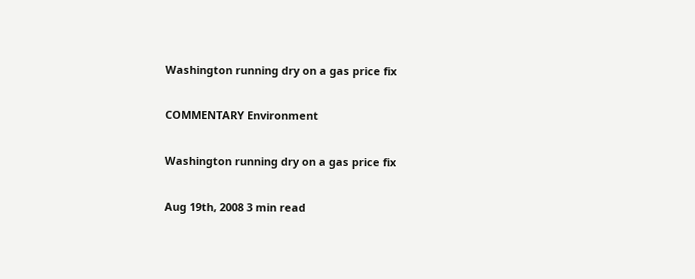Washington running dry on a gas price fix

COMMENTARY Environment

Washington running dry on a gas price fix

Aug 19th, 2008 3 min read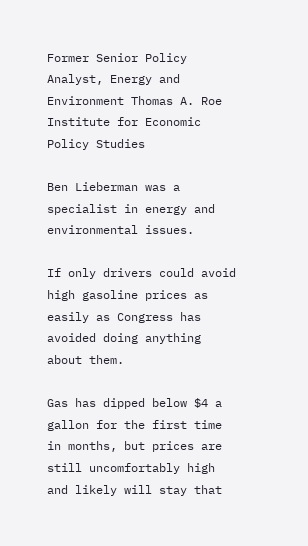Former Senior Policy Analyst, Energy and Environment Thomas A. Roe Institute for Economic Policy Studies

Ben Lieberman was a specialist in energy and environmental issues.

If only drivers could avoid high gasoline prices as easily as Congress has avoided doing anything about them.

Gas has dipped below $4 a gallon for the first time in months, but prices are still uncomfortably high and likely will stay that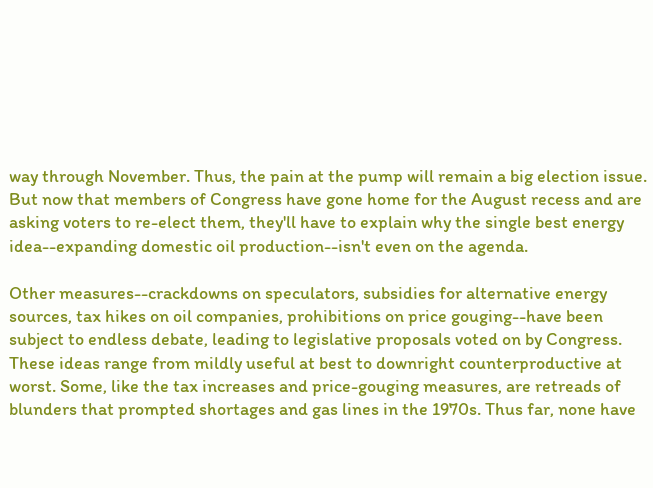way through November. Thus, the pain at the pump will remain a big election issue. But now that members of Congress have gone home for the August recess and are asking voters to re-elect them, they'll have to explain why the single best energy idea--expanding domestic oil production--isn't even on the agenda.

Other measures--crackdowns on speculators, subsidies for alternative energy sources, tax hikes on oil companies, prohibitions on price gouging--have been subject to endless debate, leading to legislative proposals voted on by Congress. These ideas range from mildly useful at best to downright counterproductive at worst. Some, like the tax increases and price-gouging measures, are retreads of blunders that prompted shortages and gas lines in the 1970s. Thus far, none have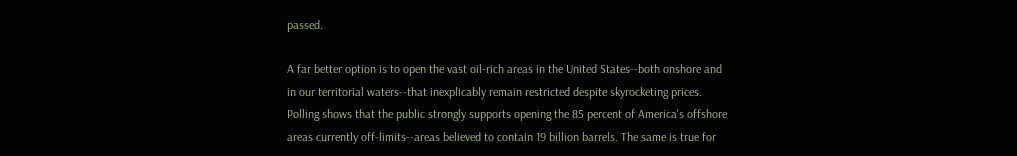passed.

A far better option is to open the vast oil-rich areas in the United States--both onshore and in our territorial waters--that inexplicably remain restricted despite skyrocketing prices. Polling shows that the public strongly supports opening the 85 percent of America's offshore areas currently off-limits--areas believed to contain 19 billion barrels. The same is true for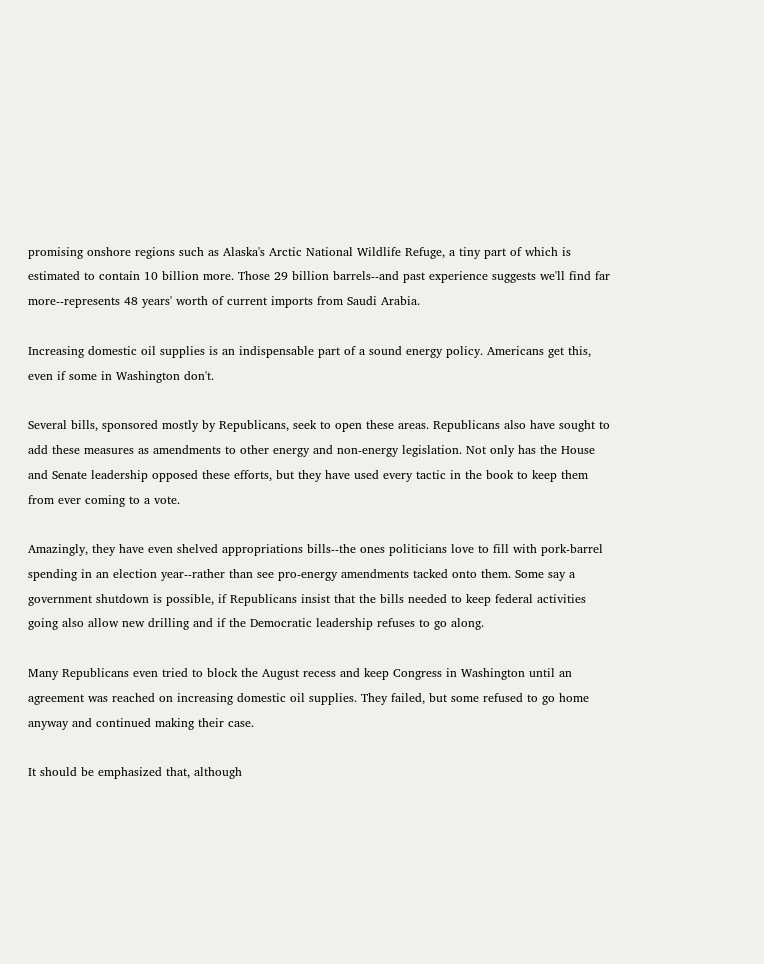promising onshore regions such as Alaska's Arctic National Wildlife Refuge, a tiny part of which is estimated to contain 10 billion more. Those 29 billion barrels--and past experience suggests we'll find far more--represents 48 years' worth of current imports from Saudi Arabia.

Increasing domestic oil supplies is an indispensable part of a sound energy policy. Americans get this, even if some in Washington don't.

Several bills, sponsored mostly by Republicans, seek to open these areas. Republicans also have sought to add these measures as amendments to other energy and non-energy legislation. Not only has the House and Senate leadership opposed these efforts, but they have used every tactic in the book to keep them from ever coming to a vote.

Amazingly, they have even shelved appropriations bills--the ones politicians love to fill with pork-barrel spending in an election year--rather than see pro-energy amendments tacked onto them. Some say a government shutdown is possible, if Republicans insist that the bills needed to keep federal activities going also allow new drilling and if the Democratic leadership refuses to go along.

Many Republicans even tried to block the August recess and keep Congress in Washington until an agreement was reached on increasing domestic oil supplies. They failed, but some refused to go home anyway and continued making their case.

It should be emphasized that, although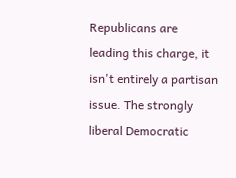Republicans are leading this charge, it isn't entirely a partisan issue. The strongly liberal Democratic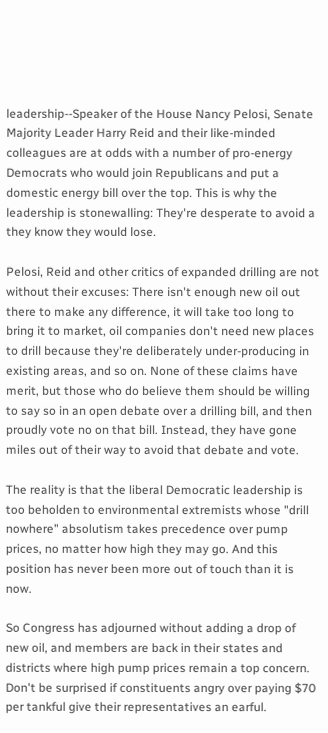leadership--Speaker of the House Nancy Pelosi, Senate Majority Leader Harry Reid and their like-minded colleagues are at odds with a number of pro-energy Democrats who would join Republicans and put a domestic energy bill over the top. This is why the leadership is stonewalling: They're desperate to avoid a they know they would lose.

Pelosi, Reid and other critics of expanded drilling are not without their excuses: There isn't enough new oil out there to make any difference, it will take too long to bring it to market, oil companies don't need new places to drill because they're deliberately under-producing in existing areas, and so on. None of these claims have merit, but those who do believe them should be willing to say so in an open debate over a drilling bill, and then proudly vote no on that bill. Instead, they have gone miles out of their way to avoid that debate and vote.

The reality is that the liberal Democratic leadership is too beholden to environmental extremists whose "drill nowhere" absolutism takes precedence over pump prices, no matter how high they may go. And this position has never been more out of touch than it is now.

So Congress has adjourned without adding a drop of new oil, and members are back in their states and districts where high pump prices remain a top concern. Don't be surprised if constituents angry over paying $70 per tankful give their representatives an earful.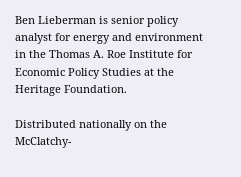Ben Lieberman is senior policy analyst for energy and environment in the Thomas A. Roe Institute for Economic Policy Studies at the Heritage Foundation.

Distributed nationally on the McClatchy-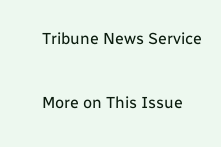Tribune News Service

More on This Issue